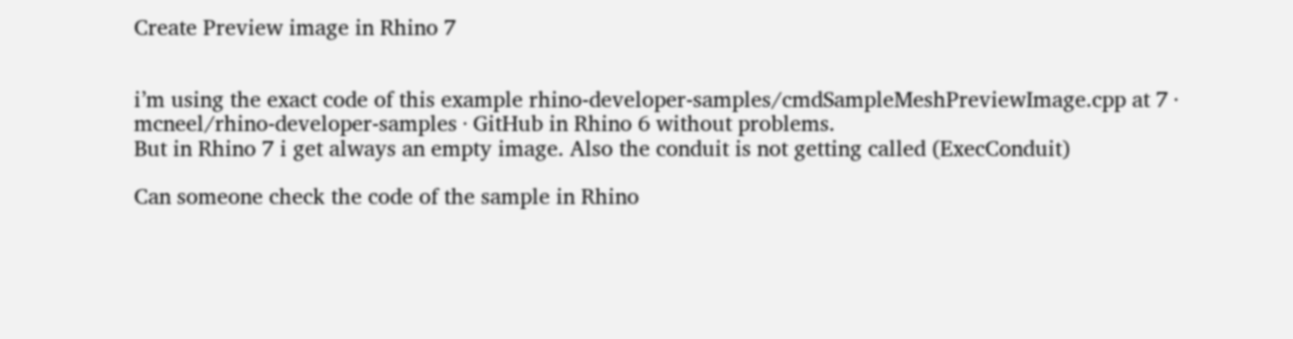Create Preview image in Rhino 7


i’m using the exact code of this example rhino-developer-samples/cmdSampleMeshPreviewImage.cpp at 7 · mcneel/rhino-developer-samples · GitHub in Rhino 6 without problems.
But in Rhino 7 i get always an empty image. Also the conduit is not getting called (ExecConduit)

Can someone check the code of the sample in Rhino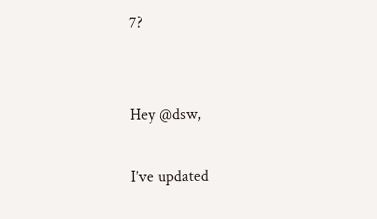7?


Hey @dsw,

I’ve updated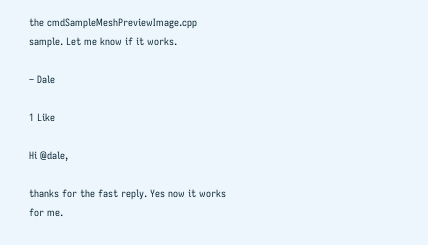the cmdSampleMeshPreviewImage.cpp sample. Let me know if it works.

– Dale

1 Like

Hi @dale,

thanks for the fast reply. Yes now it works for me.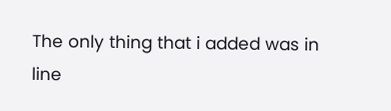The only thing that i added was in line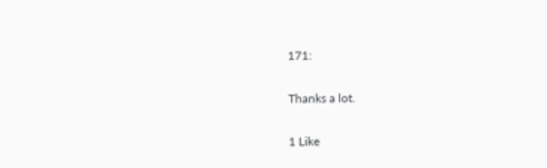171:

Thanks a lot.

1 Like